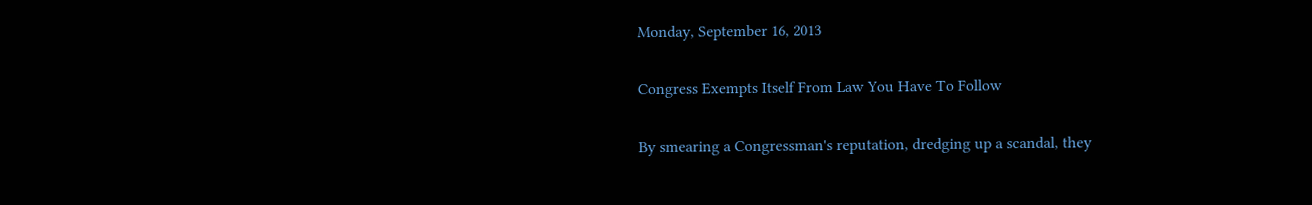Monday, September 16, 2013

Congress Exempts Itself From Law You Have To Follow

By smearing a Congressman's reputation, dredging up a scandal, they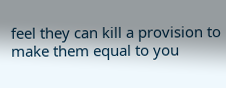feel they can kill a provision to make them equal to you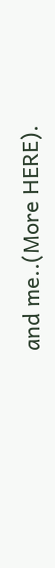and me..(More HERE).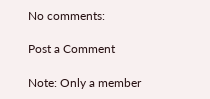No comments:

Post a Comment

Note: Only a member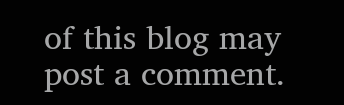of this blog may post a comment.